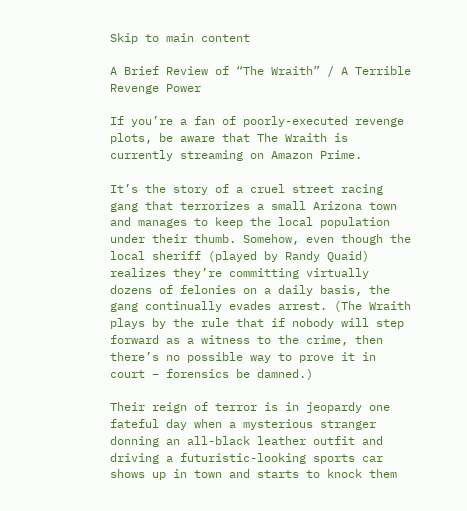Skip to main content

A Brief Review of “The Wraith” / A Terrible Revenge Power

If you’re a fan of poorly-executed revenge plots, be aware that The Wraith is currently streaming on Amazon Prime.

It’s the story of a cruel street racing gang that terrorizes a small Arizona town and manages to keep the local population under their thumb. Somehow, even though the local sheriff (played by Randy Quaid) realizes they’re committing virtually dozens of felonies on a daily basis, the gang continually evades arrest. (The Wraith plays by the rule that if nobody will step forward as a witness to the crime, then there’s no possible way to prove it in court – forensics be damned.)

Their reign of terror is in jeopardy one fateful day when a mysterious stranger donning an all-black leather outfit and driving a futuristic-looking sports car shows up in town and starts to knock them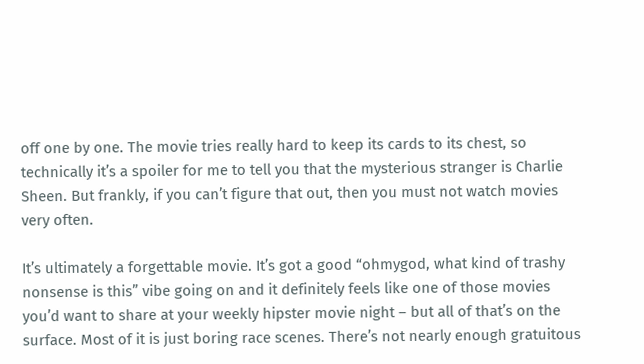off one by one. The movie tries really hard to keep its cards to its chest, so technically it’s a spoiler for me to tell you that the mysterious stranger is Charlie Sheen. But frankly, if you can’t figure that out, then you must not watch movies very often.

It’s ultimately a forgettable movie. It’s got a good “ohmygod, what kind of trashy nonsense is this” vibe going on and it definitely feels like one of those movies you’d want to share at your weekly hipster movie night – but all of that’s on the surface. Most of it is just boring race scenes. There’s not nearly enough gratuitous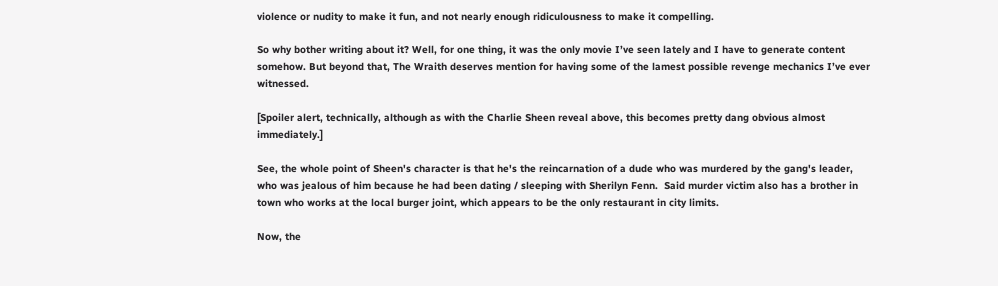violence or nudity to make it fun, and not nearly enough ridiculousness to make it compelling.

So why bother writing about it? Well, for one thing, it was the only movie I’ve seen lately and I have to generate content somehow. But beyond that, The Wraith deserves mention for having some of the lamest possible revenge mechanics I’ve ever witnessed.

[Spoiler alert, technically, although as with the Charlie Sheen reveal above, this becomes pretty dang obvious almost immediately.]

See, the whole point of Sheen's character is that he's the reincarnation of a dude who was murdered by the gang's leader, who was jealous of him because he had been dating / sleeping with Sherilyn Fenn.  Said murder victim also has a brother in town who works at the local burger joint, which appears to be the only restaurant in city limits.

Now, the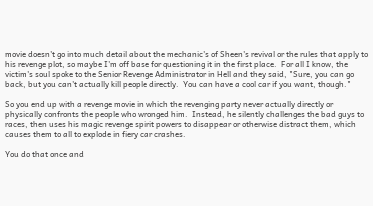movie doesn't go into much detail about the mechanic's of Sheen's revival or the rules that apply to his revenge plot, so maybe I'm off base for questioning it in the first place.  For all I know, the victim's soul spoke to the Senior Revenge Administrator in Hell and they said, "Sure, you can go back, but you can't actually kill people directly.  You can have a cool car if you want, though."

So you end up with a revenge movie in which the revenging party never actually directly or physically confronts the people who wronged him.  Instead, he silently challenges the bad guys to races, then uses his magic revenge spirit powers to disappear or otherwise distract them, which causes them to all to explode in fiery car crashes.

You do that once and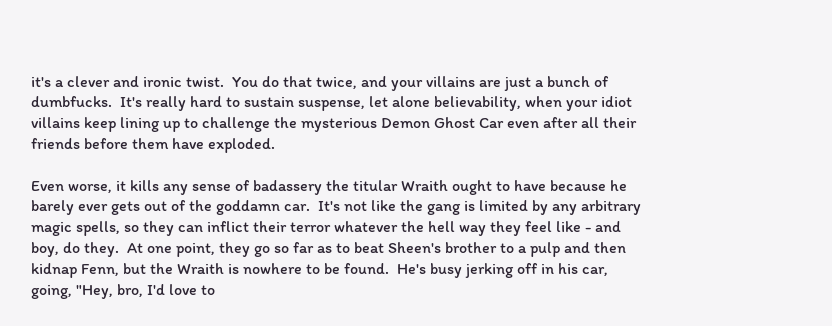it's a clever and ironic twist.  You do that twice, and your villains are just a bunch of dumbfucks.  It's really hard to sustain suspense, let alone believability, when your idiot villains keep lining up to challenge the mysterious Demon Ghost Car even after all their friends before them have exploded.

Even worse, it kills any sense of badassery the titular Wraith ought to have because he barely ever gets out of the goddamn car.  It's not like the gang is limited by any arbitrary magic spells, so they can inflict their terror whatever the hell way they feel like - and boy, do they.  At one point, they go so far as to beat Sheen's brother to a pulp and then kidnap Fenn, but the Wraith is nowhere to be found.  He's busy jerking off in his car, going, "Hey, bro, I'd love to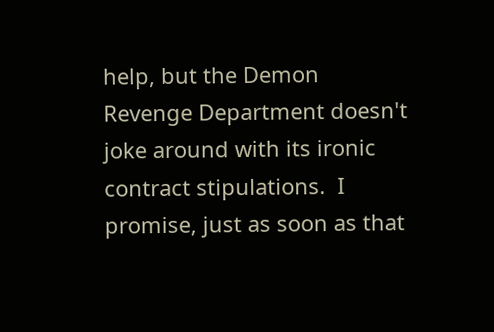help, but the Demon Revenge Department doesn't joke around with its ironic contract stipulations.  I promise, just as soon as that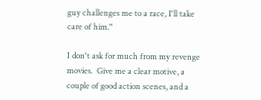guy challenges me to a race, I'll take care of him."

I don't ask for much from my revenge movies.  Give me a clear motive, a couple of good action scenes, and a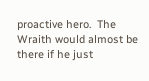proactive hero.  The Wraith would almost be there if he just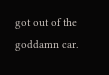got out of the goddamn car.